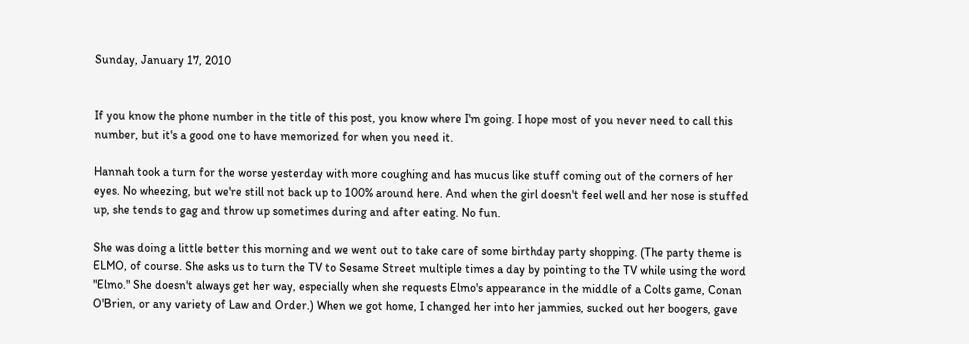Sunday, January 17, 2010


If you know the phone number in the title of this post, you know where I'm going. I hope most of you never need to call this number, but it's a good one to have memorized for when you need it.

Hannah took a turn for the worse yesterday with more coughing and has mucus like stuff coming out of the corners of her eyes. No wheezing, but we're still not back up to 100% around here. And when the girl doesn't feel well and her nose is stuffed up, she tends to gag and throw up sometimes during and after eating. No fun.

She was doing a little better this morning and we went out to take care of some birthday party shopping. (The party theme is ELMO, of course. She asks us to turn the TV to Sesame Street multiple times a day by pointing to the TV while using the word "Elmo." She doesn't always get her way, especially when she requests Elmo's appearance in the middle of a Colts game, Conan O'Brien, or any variety of Law and Order.) When we got home, I changed her into her jammies, sucked out her boogers, gave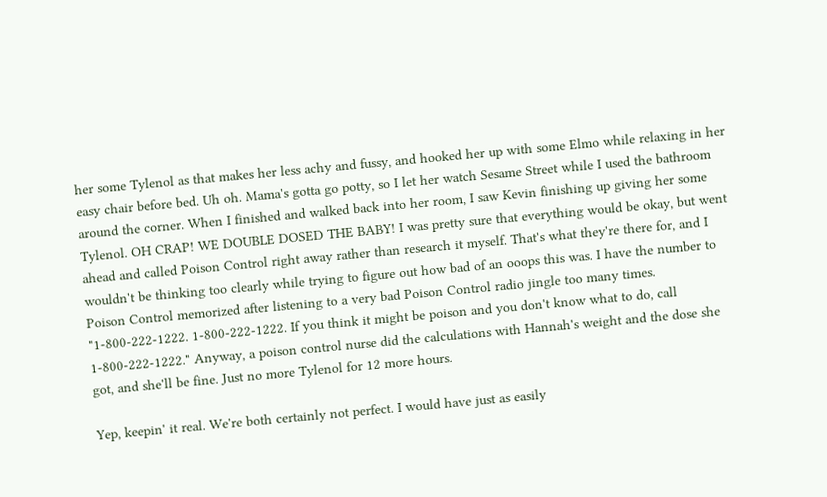her some Tylenol as that makes her less achy and fussy, and hooked her up with some Elmo while relaxing in her easy chair before bed. Uh oh. Mama's gotta go potty, so I let her watch Sesame Street while I used the bathroom around the corner. When I finished and walked back into her room, I saw Kevin finishing up giving her some Tylenol. OH CRAP! WE DOUBLE DOSED THE BABY! I was pretty sure that everything would be okay, but went ahead and called Poison Control right away rather than research it myself. That's what they're there for, and I wouldn't be thinking too clearly while trying to figure out how bad of an ooops this was. I have the number to Poison Control memorized after listening to a very bad Poison Control radio jingle too many times. "1-800-222-1222. 1-800-222-1222. If you think it might be poison and you don't know what to do, call 1-800-222-1222." Anyway, a poison control nurse did the calculations with Hannah's weight and the dose she got, and she'll be fine. Just no more Tylenol for 12 more hours.

Yep, keepin' it real. We're both certainly not perfect. I would have just as easily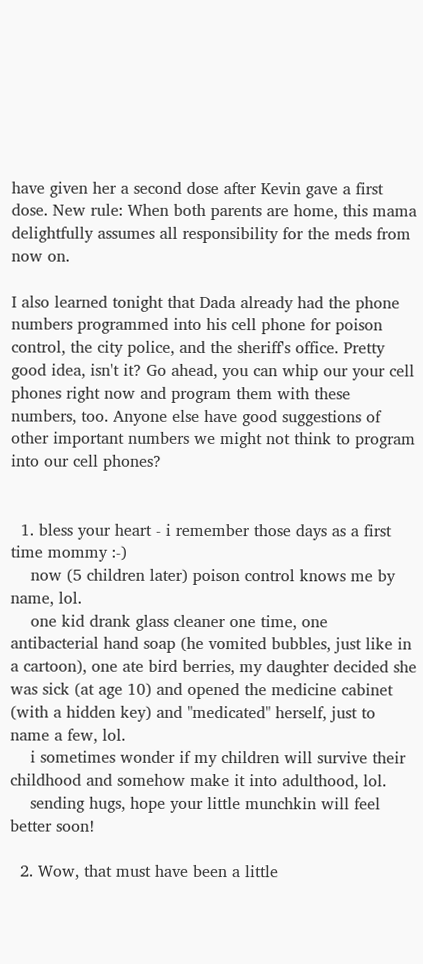have given her a second dose after Kevin gave a first dose. New rule: When both parents are home, this mama delightfully assumes all responsibility for the meds from now on.

I also learned tonight that Dada already had the phone numbers programmed into his cell phone for poison control, the city police, and the sheriff's office. Pretty good idea, isn't it? Go ahead, you can whip our your cell phones right now and program them with these numbers, too. Anyone else have good suggestions of other important numbers we might not think to program into our cell phones?


  1. bless your heart - i remember those days as a first time mommy :-)
    now (5 children later) poison control knows me by name, lol.
    one kid drank glass cleaner one time, one antibacterial hand soap (he vomited bubbles, just like in a cartoon), one ate bird berries, my daughter decided she was sick (at age 10) and opened the medicine cabinet (with a hidden key) and "medicated" herself, just to name a few, lol.
    i sometimes wonder if my children will survive their childhood and somehow make it into adulthood, lol.
    sending hugs, hope your little munchkin will feel better soon!

  2. Wow, that must have been a little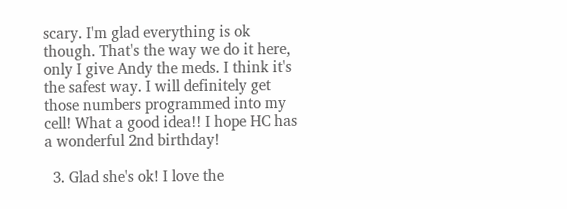scary. I'm glad everything is ok though. That's the way we do it here, only I give Andy the meds. I think it's the safest way. I will definitely get those numbers programmed into my cell! What a good idea!! I hope HC has a wonderful 2nd birthday!

  3. Glad she's ok! I love the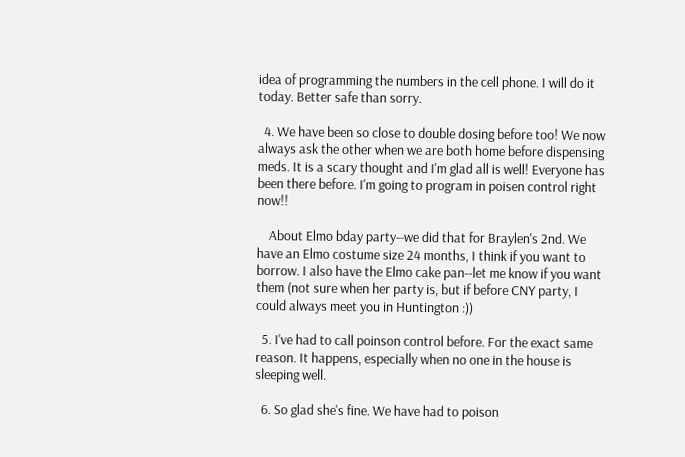idea of programming the numbers in the cell phone. I will do it today. Better safe than sorry.

  4. We have been so close to double dosing before too! We now always ask the other when we are both home before dispensing meds. It is a scary thought and I'm glad all is well! Everyone has been there before. I'm going to program in poisen control right now!!

    About Elmo bday party--we did that for Braylen's 2nd. We have an Elmo costume size 24 months, I think if you want to borrow. I also have the Elmo cake pan--let me know if you want them (not sure when her party is, but if before CNY party, I could always meet you in Huntington :))

  5. I've had to call poinson control before. For the exact same reason. It happens, especially when no one in the house is sleeping well.

  6. So glad she's fine. We have had to poison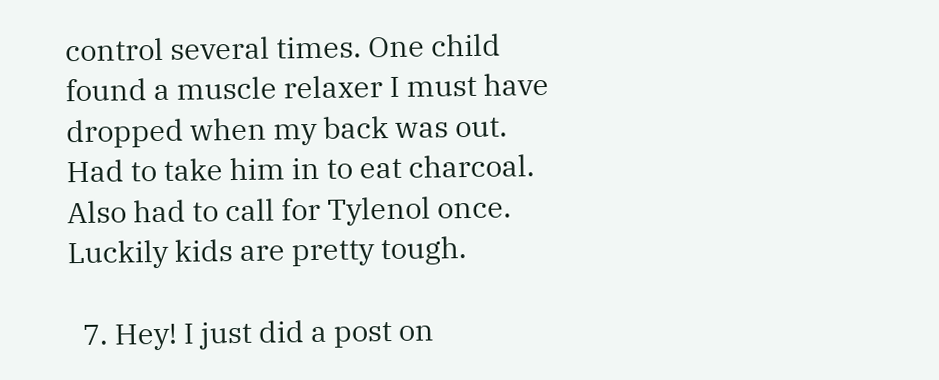control several times. One child found a muscle relaxer I must have dropped when my back was out. Had to take him in to eat charcoal. Also had to call for Tylenol once. Luckily kids are pretty tough.

  7. Hey! I just did a post on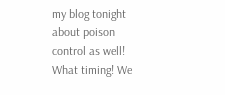my blog tonight about poison control as well! What timing! We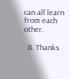can all learn from each other.

  8. Thanks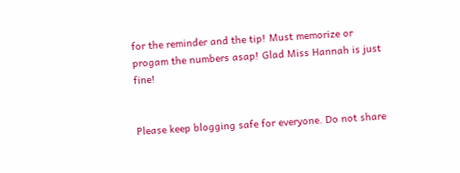for the reminder and the tip! Must memorize or progam the numbers asap! Glad Miss Hannah is just fine!


Please keep blogging safe for everyone. Do not share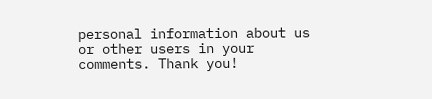personal information about us or other users in your comments. Thank you!